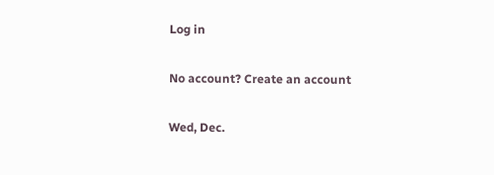Log in

No account? Create an account

Wed, Dec.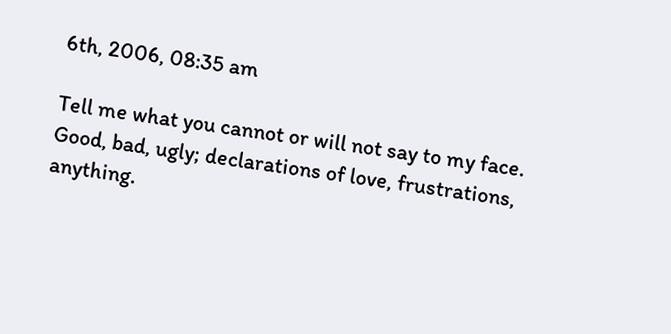6th, 2006, 08:35 am

Tell me what you cannot or will not say to my face. Good, bad, ugly; declarations of love, frustrations, anything.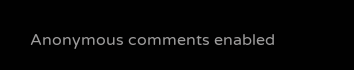Anonymous comments enabled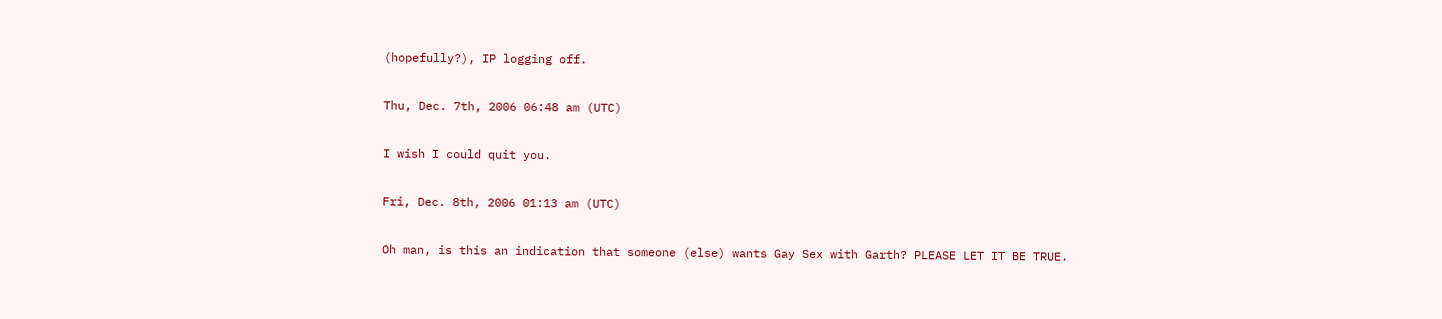(hopefully?), IP logging off.

Thu, Dec. 7th, 2006 06:48 am (UTC)

I wish I could quit you.

Fri, Dec. 8th, 2006 01:13 am (UTC)

Oh man, is this an indication that someone (else) wants Gay Sex with Garth? PLEASE LET IT BE TRUE.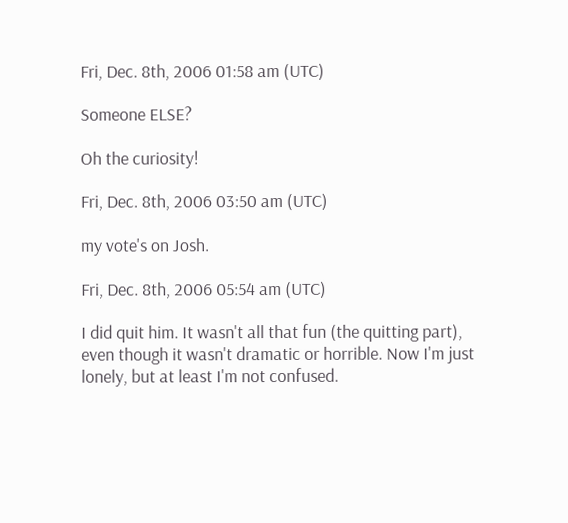Fri, Dec. 8th, 2006 01:58 am (UTC)

Someone ELSE?

Oh the curiosity!

Fri, Dec. 8th, 2006 03:50 am (UTC)

my vote's on Josh.

Fri, Dec. 8th, 2006 05:54 am (UTC)

I did quit him. It wasn't all that fun (the quitting part), even though it wasn't dramatic or horrible. Now I'm just lonely, but at least I'm not confused.